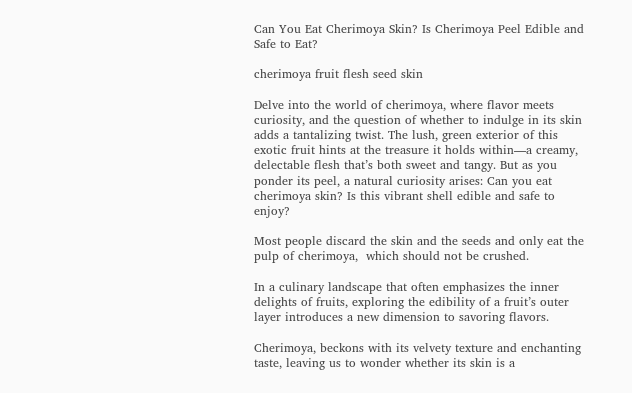Can You Eat Cherimoya Skin? Is Cherimoya Peel Edible and Safe to Eat?

cherimoya fruit flesh seed skin

Delve into the world of cherimoya, where flavor meets curiosity, and the question of whether to indulge in its skin adds a tantalizing twist. The lush, green exterior of this exotic fruit hints at the treasure it holds within—a creamy, delectable flesh that’s both sweet and tangy. But as you ponder its peel, a natural curiosity arises: Can you eat cherimoya skin? Is this vibrant shell edible and safe to enjoy?

Most people discard the skin and the seeds and only eat the pulp of cherimoya,  which should not be crushed.

In a culinary landscape that often emphasizes the inner delights of fruits, exploring the edibility of a fruit’s outer layer introduces a new dimension to savoring flavors.

Cherimoya, beckons with its velvety texture and enchanting taste, leaving us to wonder whether its skin is a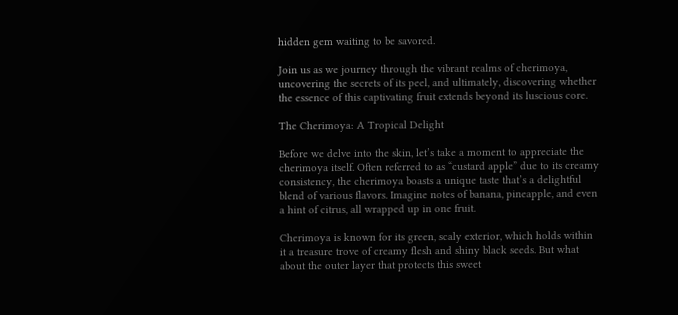hidden gem waiting to be savored.

Join us as we journey through the vibrant realms of cherimoya, uncovering the secrets of its peel, and ultimately, discovering whether the essence of this captivating fruit extends beyond its luscious core.

The Cherimoya: A Tropical Delight

Before we delve into the skin, let’s take a moment to appreciate the cherimoya itself. Often referred to as “custard apple” due to its creamy consistency, the cherimoya boasts a unique taste that’s a delightful blend of various flavors. Imagine notes of banana, pineapple, and even a hint of citrus, all wrapped up in one fruit.

Cherimoya is known for its green, scaly exterior, which holds within it a treasure trove of creamy flesh and shiny black seeds. But what about the outer layer that protects this sweet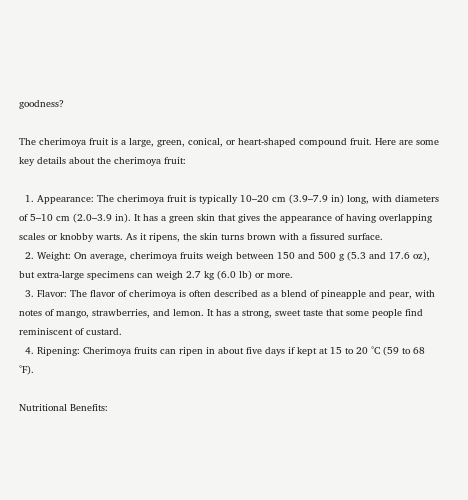goodness?

The cherimoya fruit is a large, green, conical, or heart-shaped compound fruit. Here are some key details about the cherimoya fruit:

  1. Appearance: The cherimoya fruit is typically 10–20 cm (3.9–7.9 in) long, with diameters of 5–10 cm (2.0–3.9 in). It has a green skin that gives the appearance of having overlapping scales or knobby warts. As it ripens, the skin turns brown with a fissured surface.
  2. Weight: On average, cherimoya fruits weigh between 150 and 500 g (5.3 and 17.6 oz), but extra-large specimens can weigh 2.7 kg (6.0 lb) or more.
  3. Flavor: The flavor of cherimoya is often described as a blend of pineapple and pear, with notes of mango, strawberries, and lemon. It has a strong, sweet taste that some people find reminiscent of custard.
  4. Ripening: Cherimoya fruits can ripen in about five days if kept at 15 to 20 °C (59 to 68 °F).

Nutritional Benefits: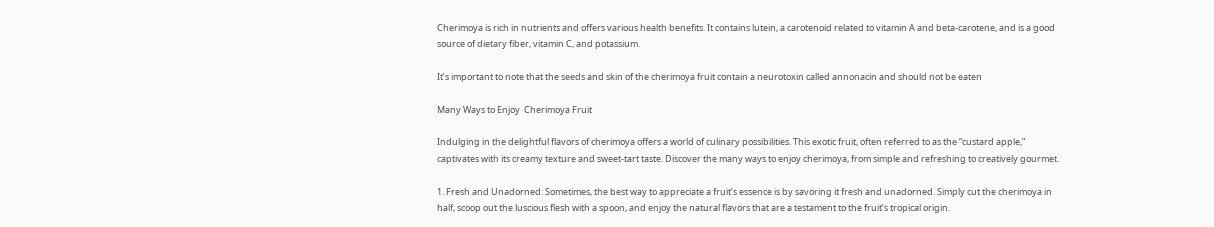Cherimoya is rich in nutrients and offers various health benefits. It contains lutein, a carotenoid related to vitamin A and beta-carotene, and is a good source of dietary fiber, vitamin C, and potassium.

It’s important to note that the seeds and skin of the cherimoya fruit contain a neurotoxin called annonacin and should not be eaten

Many Ways to Enjoy  Cherimoya Fruit

Indulging in the delightful flavors of cherimoya offers a world of culinary possibilities. This exotic fruit, often referred to as the “custard apple,” captivates with its creamy texture and sweet-tart taste. Discover the many ways to enjoy cherimoya, from simple and refreshing to creatively gourmet.

1. Fresh and Unadorned: Sometimes, the best way to appreciate a fruit’s essence is by savoring it fresh and unadorned. Simply cut the cherimoya in half, scoop out the luscious flesh with a spoon, and enjoy the natural flavors that are a testament to the fruit’s tropical origin.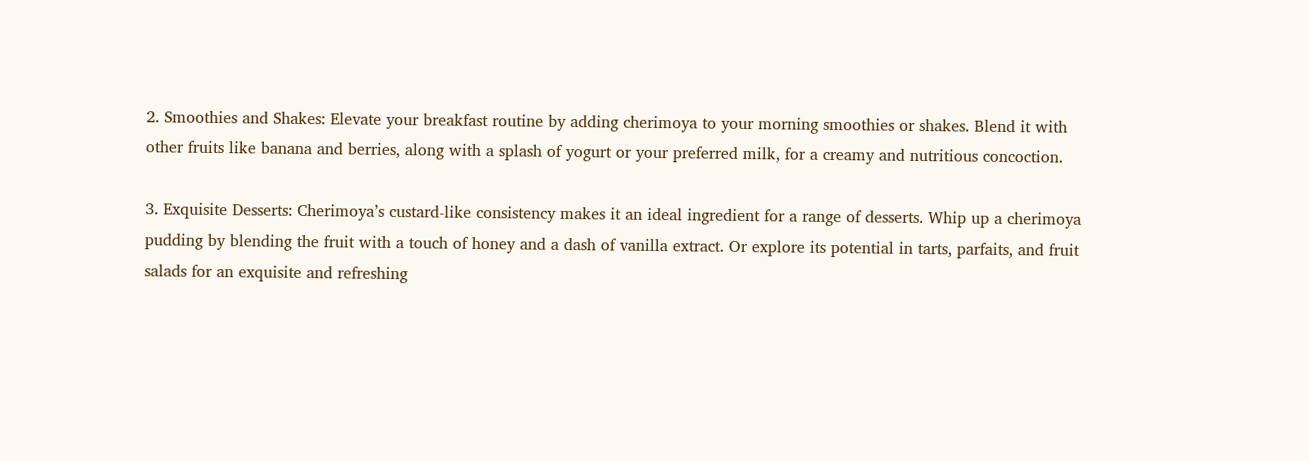2. Smoothies and Shakes: Elevate your breakfast routine by adding cherimoya to your morning smoothies or shakes. Blend it with other fruits like banana and berries, along with a splash of yogurt or your preferred milk, for a creamy and nutritious concoction.

3. Exquisite Desserts: Cherimoya’s custard-like consistency makes it an ideal ingredient for a range of desserts. Whip up a cherimoya pudding by blending the fruit with a touch of honey and a dash of vanilla extract. Or explore its potential in tarts, parfaits, and fruit salads for an exquisite and refreshing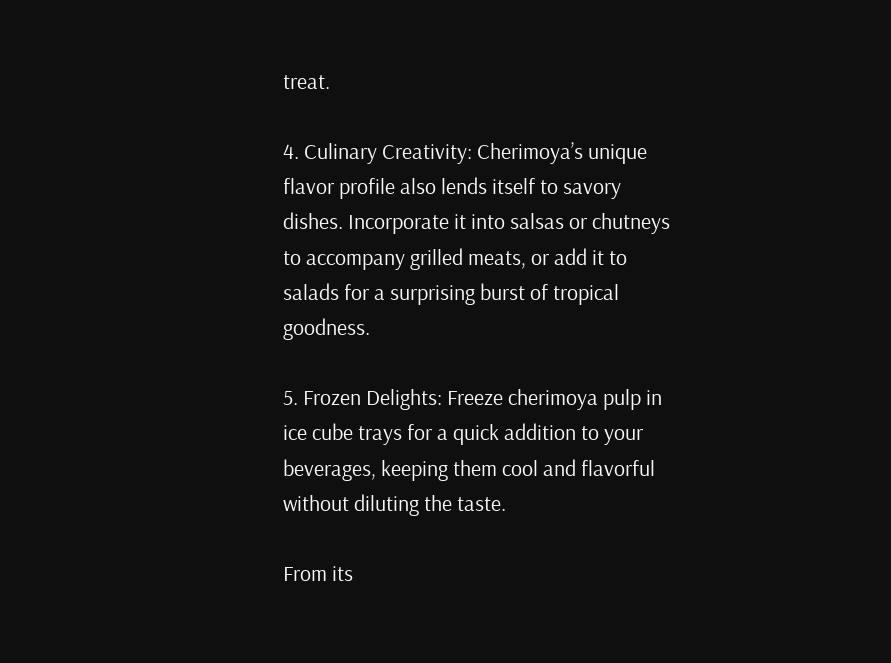treat.

4. Culinary Creativity: Cherimoya’s unique flavor profile also lends itself to savory dishes. Incorporate it into salsas or chutneys to accompany grilled meats, or add it to salads for a surprising burst of tropical goodness.

5. Frozen Delights: Freeze cherimoya pulp in ice cube trays for a quick addition to your beverages, keeping them cool and flavorful without diluting the taste.

From its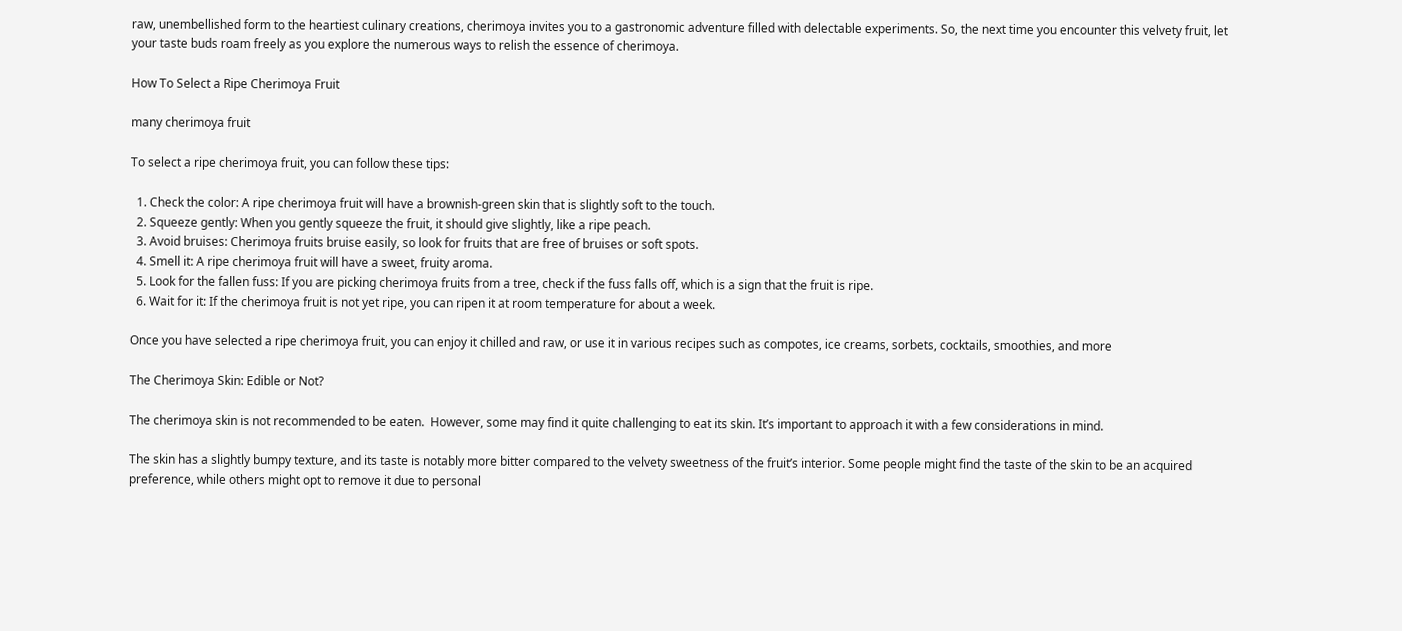raw, unembellished form to the heartiest culinary creations, cherimoya invites you to a gastronomic adventure filled with delectable experiments. So, the next time you encounter this velvety fruit, let your taste buds roam freely as you explore the numerous ways to relish the essence of cherimoya.

How To Select a Ripe Cherimoya Fruit

many cherimoya fruit

To select a ripe cherimoya fruit, you can follow these tips:

  1. Check the color: A ripe cherimoya fruit will have a brownish-green skin that is slightly soft to the touch.
  2. Squeeze gently: When you gently squeeze the fruit, it should give slightly, like a ripe peach.
  3. Avoid bruises: Cherimoya fruits bruise easily, so look for fruits that are free of bruises or soft spots.
  4. Smell it: A ripe cherimoya fruit will have a sweet, fruity aroma.
  5. Look for the fallen fuss: If you are picking cherimoya fruits from a tree, check if the fuss falls off, which is a sign that the fruit is ripe.
  6. Wait for it: If the cherimoya fruit is not yet ripe, you can ripen it at room temperature for about a week.

Once you have selected a ripe cherimoya fruit, you can enjoy it chilled and raw, or use it in various recipes such as compotes, ice creams, sorbets, cocktails, smoothies, and more

The Cherimoya Skin: Edible or Not?

The cherimoya skin is not recommended to be eaten.  However, some may find it quite challenging to eat its skin. It’s important to approach it with a few considerations in mind.

The skin has a slightly bumpy texture, and its taste is notably more bitter compared to the velvety sweetness of the fruit’s interior. Some people might find the taste of the skin to be an acquired preference, while others might opt to remove it due to personal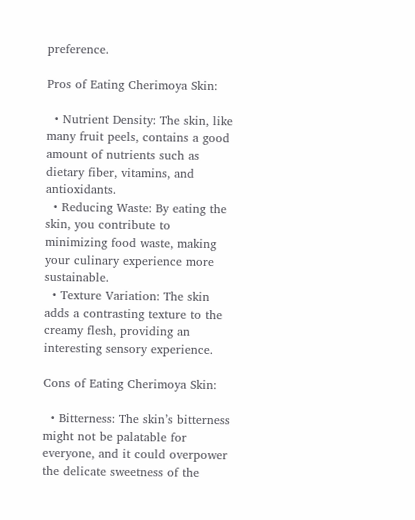preference.

Pros of Eating Cherimoya Skin:

  • Nutrient Density: The skin, like many fruit peels, contains a good amount of nutrients such as dietary fiber, vitamins, and antioxidants.
  • Reducing Waste: By eating the skin, you contribute to minimizing food waste, making your culinary experience more sustainable.
  • Texture Variation: The skin adds a contrasting texture to the creamy flesh, providing an interesting sensory experience.

Cons of Eating Cherimoya Skin:

  • Bitterness: The skin’s bitterness might not be palatable for everyone, and it could overpower the delicate sweetness of the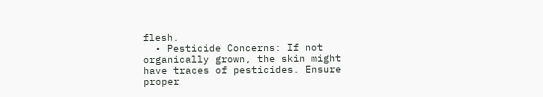flesh.
  • Pesticide Concerns: If not organically grown, the skin might have traces of pesticides. Ensure proper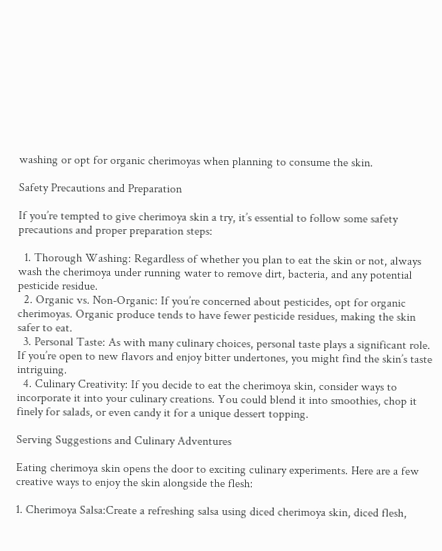washing or opt for organic cherimoyas when planning to consume the skin.

Safety Precautions and Preparation

If you’re tempted to give cherimoya skin a try, it’s essential to follow some safety precautions and proper preparation steps:

  1. Thorough Washing: Regardless of whether you plan to eat the skin or not, always wash the cherimoya under running water to remove dirt, bacteria, and any potential pesticide residue.
  2. Organic vs. Non-Organic: If you’re concerned about pesticides, opt for organic cherimoyas. Organic produce tends to have fewer pesticide residues, making the skin safer to eat.
  3. Personal Taste: As with many culinary choices, personal taste plays a significant role. If you’re open to new flavors and enjoy bitter undertones, you might find the skin’s taste intriguing.
  4. Culinary Creativity: If you decide to eat the cherimoya skin, consider ways to incorporate it into your culinary creations. You could blend it into smoothies, chop it finely for salads, or even candy it for a unique dessert topping.

Serving Suggestions and Culinary Adventures

Eating cherimoya skin opens the door to exciting culinary experiments. Here are a few creative ways to enjoy the skin alongside the flesh:

1. Cherimoya Salsa:Create a refreshing salsa using diced cherimoya skin, diced flesh,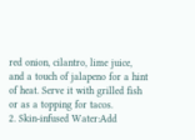red onion, cilantro, lime juice, and a touch of jalapeno for a hint of heat. Serve it with grilled fish or as a topping for tacos.
2. Skin-infused Water:Add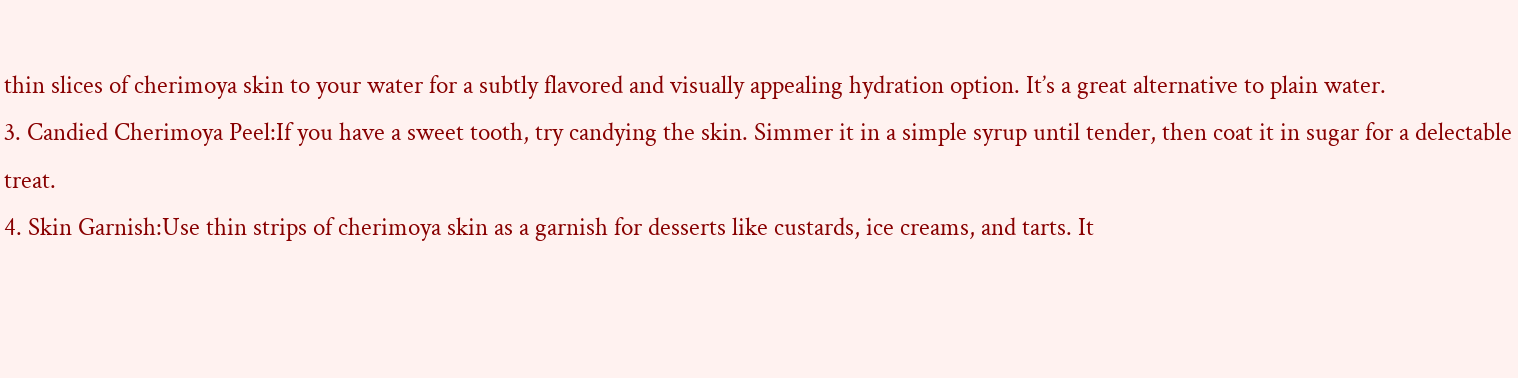thin slices of cherimoya skin to your water for a subtly flavored and visually appealing hydration option. It’s a great alternative to plain water.
3. Candied Cherimoya Peel:If you have a sweet tooth, try candying the skin. Simmer it in a simple syrup until tender, then coat it in sugar for a delectable treat.
4. Skin Garnish:Use thin strips of cherimoya skin as a garnish for desserts like custards, ice creams, and tarts. It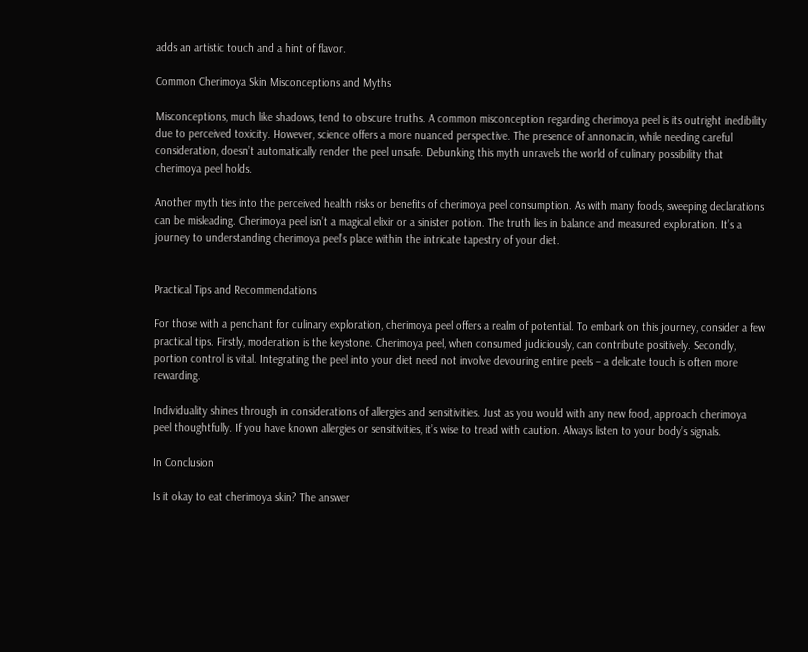adds an artistic touch and a hint of flavor.

Common Cherimoya Skin Misconceptions and Myths

Misconceptions, much like shadows, tend to obscure truths. A common misconception regarding cherimoya peel is its outright inedibility due to perceived toxicity. However, science offers a more nuanced perspective. The presence of annonacin, while needing careful consideration, doesn’t automatically render the peel unsafe. Debunking this myth unravels the world of culinary possibility that cherimoya peel holds.

Another myth ties into the perceived health risks or benefits of cherimoya peel consumption. As with many foods, sweeping declarations can be misleading. Cherimoya peel isn’t a magical elixir or a sinister potion. The truth lies in balance and measured exploration. It’s a journey to understanding cherimoya peel’s place within the intricate tapestry of your diet.


Practical Tips and Recommendations

For those with a penchant for culinary exploration, cherimoya peel offers a realm of potential. To embark on this journey, consider a few practical tips. Firstly, moderation is the keystone. Cherimoya peel, when consumed judiciously, can contribute positively. Secondly, portion control is vital. Integrating the peel into your diet need not involve devouring entire peels – a delicate touch is often more rewarding.

Individuality shines through in considerations of allergies and sensitivities. Just as you would with any new food, approach cherimoya peel thoughtfully. If you have known allergies or sensitivities, it’s wise to tread with caution. Always listen to your body’s signals.

In Conclusion

Is it okay to eat cherimoya skin? The answer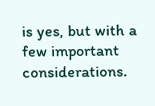is yes, but with a few important considerations.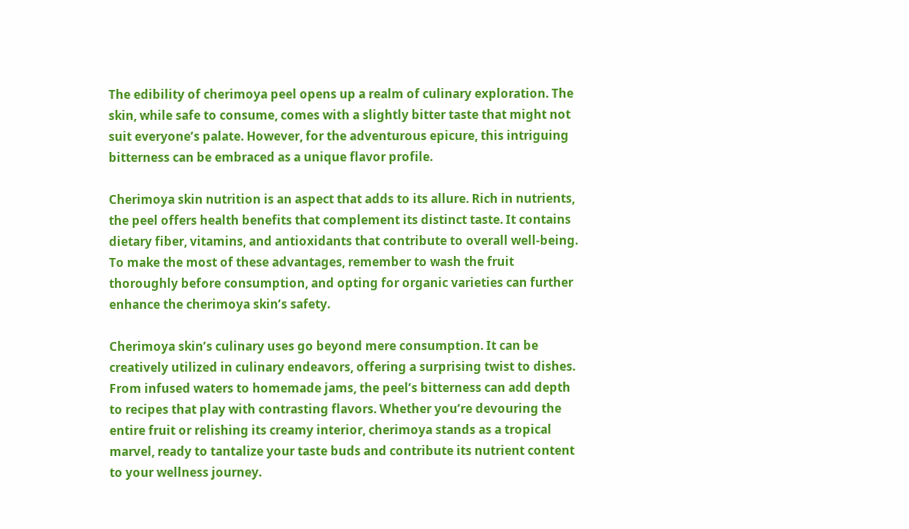The edibility of cherimoya peel opens up a realm of culinary exploration. The skin, while safe to consume, comes with a slightly bitter taste that might not suit everyone’s palate. However, for the adventurous epicure, this intriguing bitterness can be embraced as a unique flavor profile.

Cherimoya skin nutrition is an aspect that adds to its allure. Rich in nutrients, the peel offers health benefits that complement its distinct taste. It contains dietary fiber, vitamins, and antioxidants that contribute to overall well-being. To make the most of these advantages, remember to wash the fruit thoroughly before consumption, and opting for organic varieties can further enhance the cherimoya skin’s safety.

Cherimoya skin’s culinary uses go beyond mere consumption. It can be creatively utilized in culinary endeavors, offering a surprising twist to dishes. From infused waters to homemade jams, the peel’s bitterness can add depth to recipes that play with contrasting flavors. Whether you’re devouring the entire fruit or relishing its creamy interior, cherimoya stands as a tropical marvel, ready to tantalize your taste buds and contribute its nutrient content to your wellness journey.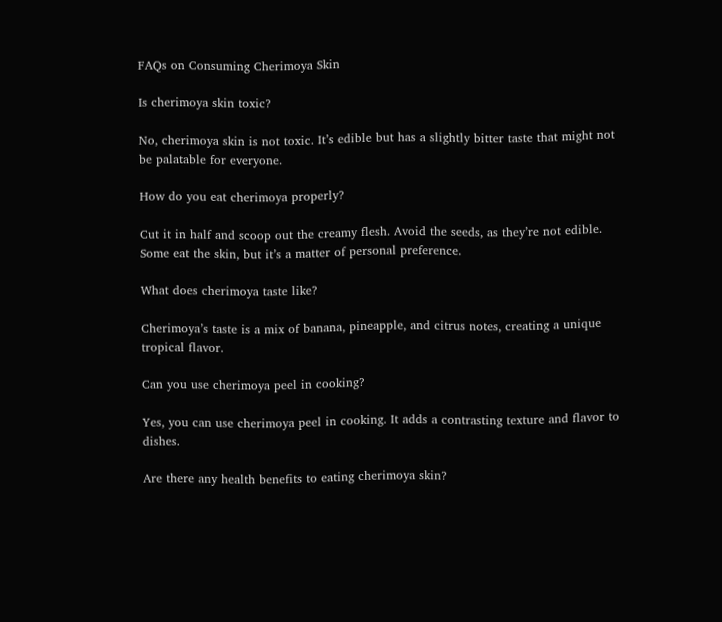FAQs on Consuming Cherimoya Skin

Is cherimoya skin toxic?

No, cherimoya skin is not toxic. It’s edible but has a slightly bitter taste that might not be palatable for everyone.

How do you eat cherimoya properly?

Cut it in half and scoop out the creamy flesh. Avoid the seeds, as they’re not edible. Some eat the skin, but it’s a matter of personal preference.

What does cherimoya taste like?

Cherimoya’s taste is a mix of banana, pineapple, and citrus notes, creating a unique tropical flavor.

Can you use cherimoya peel in cooking?

Yes, you can use cherimoya peel in cooking. It adds a contrasting texture and flavor to dishes.

Are there any health benefits to eating cherimoya skin?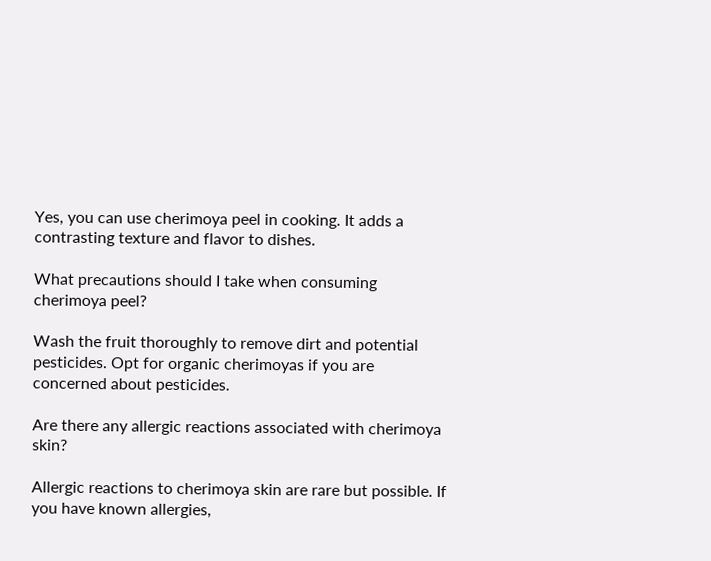Yes, you can use cherimoya peel in cooking. It adds a contrasting texture and flavor to dishes.

What precautions should I take when consuming cherimoya peel?

Wash the fruit thoroughly to remove dirt and potential pesticides. Opt for organic cherimoyas if you are concerned about pesticides.

Are there any allergic reactions associated with cherimoya skin?

Allergic reactions to cherimoya skin are rare but possible. If you have known allergies,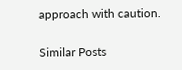approach with caution.

Similar Posts